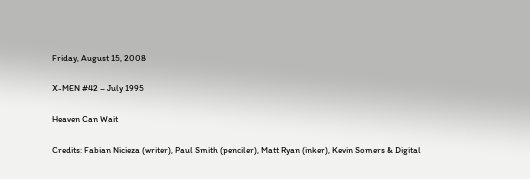Friday, August 15, 2008

X-MEN #42 – July 1995

Heaven Can Wait

Credits: Fabian Nicieza (writer), Paul Smith (penciler), Matt Ryan (inker), Kevin Somers & Digital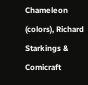Chameleon (colors), Richard Starkings & Comicraft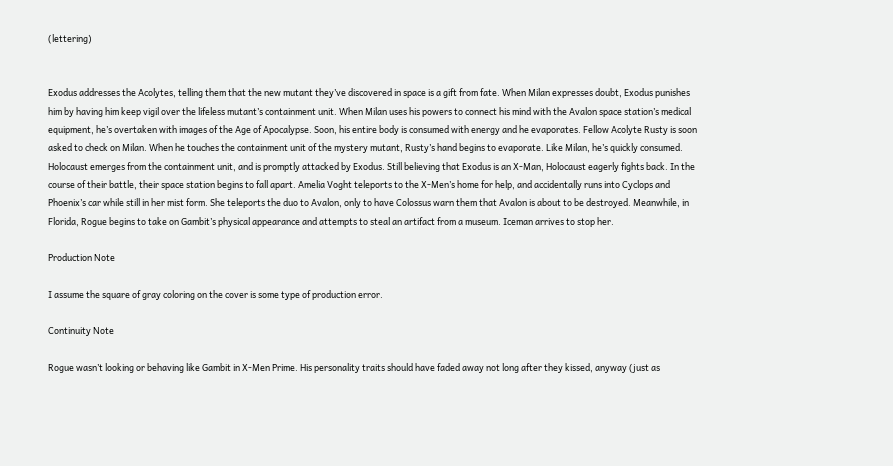(lettering)


Exodus addresses the Acolytes, telling them that the new mutant they’ve discovered in space is a gift from fate. When Milan expresses doubt, Exodus punishes him by having him keep vigil over the lifeless mutant’s containment unit. When Milan uses his powers to connect his mind with the Avalon space station’s medical equipment, he’s overtaken with images of the Age of Apocalypse. Soon, his entire body is consumed with energy and he evaporates. Fellow Acolyte Rusty is soon asked to check on Milan. When he touches the containment unit of the mystery mutant, Rusty’s hand begins to evaporate. Like Milan, he’s quickly consumed. Holocaust emerges from the containment unit, and is promptly attacked by Exodus. Still believing that Exodus is an X-Man, Holocaust eagerly fights back. In the course of their battle, their space station begins to fall apart. Amelia Voght teleports to the X-Men’s home for help, and accidentally runs into Cyclops and Phoenix’s car while still in her mist form. She teleports the duo to Avalon, only to have Colossus warn them that Avalon is about to be destroyed. Meanwhile, in Florida, Rogue begins to take on Gambit’s physical appearance and attempts to steal an artifact from a museum. Iceman arrives to stop her.

Production Note

I assume the square of gray coloring on the cover is some type of production error.

Continuity Note

Rogue wasn’t looking or behaving like Gambit in X-Men Prime. His personality traits should have faded away not long after they kissed, anyway (just as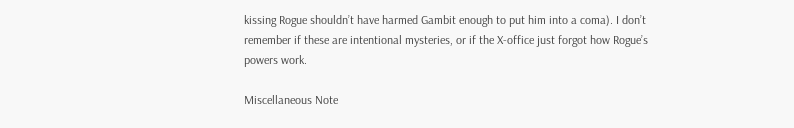kissing Rogue shouldn’t have harmed Gambit enough to put him into a coma). I don’t remember if these are intentional mysteries, or if the X-office just forgot how Rogue’s powers work.

Miscellaneous Note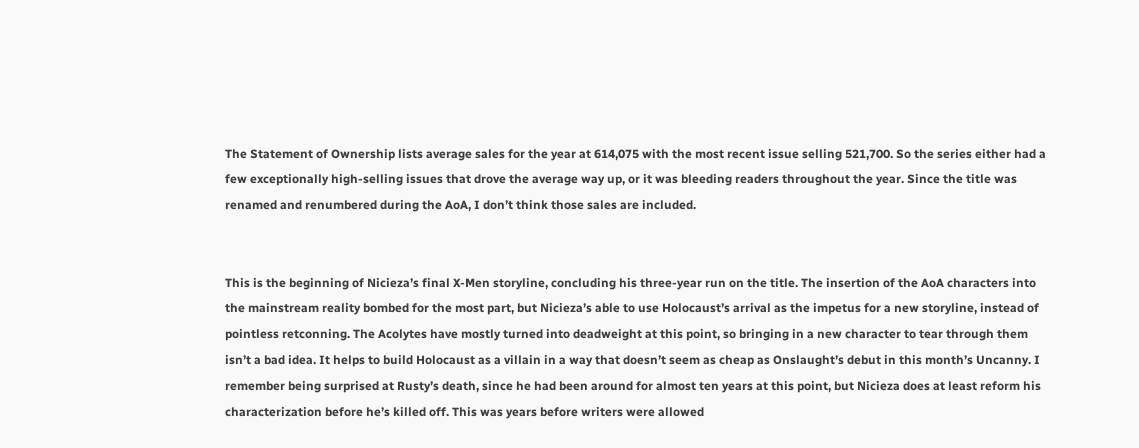The Statement of Ownership lists average sales for the year at 614,075 with the most recent issue selling 521,700. So the series either had a few exceptionally high-selling issues that drove the average way up, or it was bleeding readers throughout the year. Since the title was renamed and renumbered during the AoA, I don’t think those sales are included.


This is the beginning of Nicieza’s final X-Men storyline, concluding his three-year run on the title. The insertion of the AoA characters into the mainstream reality bombed for the most part, but Nicieza’s able to use Holocaust’s arrival as the impetus for a new storyline, instead of pointless retconning. The Acolytes have mostly turned into deadweight at this point, so bringing in a new character to tear through them isn’t a bad idea. It helps to build Holocaust as a villain in a way that doesn’t seem as cheap as Onslaught’s debut in this month’s Uncanny. I remember being surprised at Rusty’s death, since he had been around for almost ten years at this point, but Nicieza does at least reform his characterization before he’s killed off. This was years before writers were allowed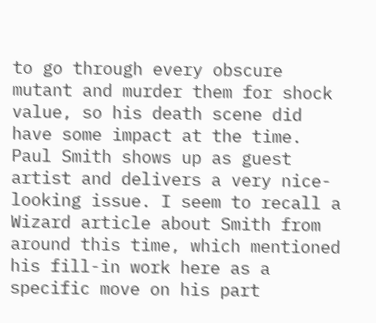to go through every obscure mutant and murder them for shock value, so his death scene did have some impact at the time. Paul Smith shows up as guest artist and delivers a very nice-looking issue. I seem to recall a Wizard article about Smith from around this time, which mentioned his fill-in work here as a specific move on his part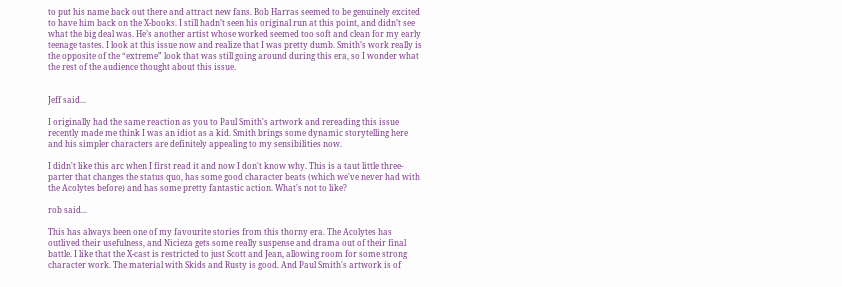to put his name back out there and attract new fans. Bob Harras seemed to be genuinely excited to have him back on the X-books. I still hadn’t seen his original run at this point, and didn’t see what the big deal was. He’s another artist whose worked seemed too soft and clean for my early teenage tastes. I look at this issue now and realize that I was pretty dumb. Smith’s work really is the opposite of the “extreme” look that was still going around during this era, so I wonder what the rest of the audience thought about this issue.


Jeff said...

I originally had the same reaction as you to Paul Smith's artwork and rereading this issue recently made me think I was an idiot as a kid. Smith brings some dynamic storytelling here and his simpler characters are definitely appealing to my sensibilities now.

I didn't like this arc when I first read it and now I don't know why. This is a taut little three-parter that changes the status quo, has some good character beats (which we've never had with the Acolytes before) and has some pretty fantastic action. What's not to like?

rob said...

This has always been one of my favourite stories from this thorny era. The Acolytes has outlived their usefulness, and Nicieza gets some really suspense and drama out of their final battle. I like that the X-cast is restricted to just Scott and Jean, allowing room for some strong character work. The material with Skids and Rusty is good. And Paul Smith's artwork is of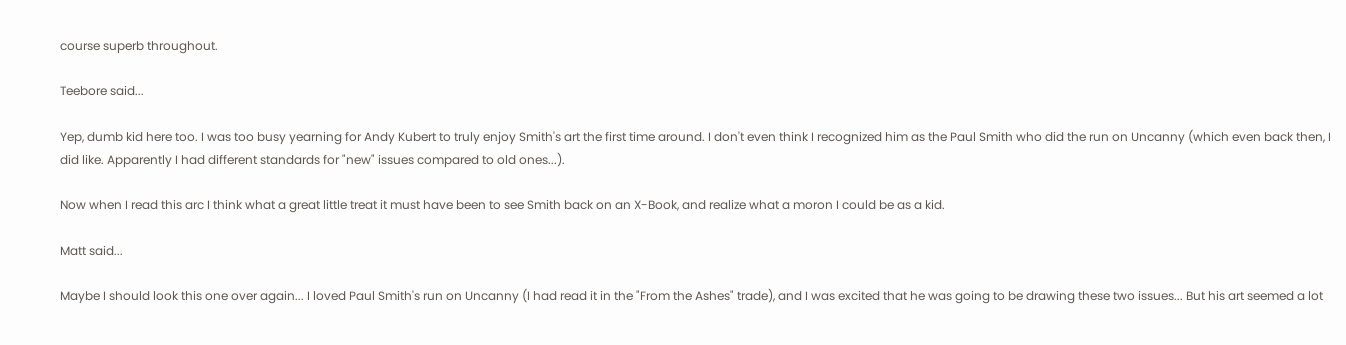course superb throughout.

Teebore said...

Yep, dumb kid here too. I was too busy yearning for Andy Kubert to truly enjoy Smith's art the first time around. I don't even think I recognized him as the Paul Smith who did the run on Uncanny (which even back then, I did like. Apparently I had different standards for "new" issues compared to old ones...).

Now when I read this arc I think what a great little treat it must have been to see Smith back on an X-Book, and realize what a moron I could be as a kid.

Matt said...

Maybe I should look this one over again... I loved Paul Smith's run on Uncanny (I had read it in the "From the Ashes" trade), and I was excited that he was going to be drawing these two issues... But his art seemed a lot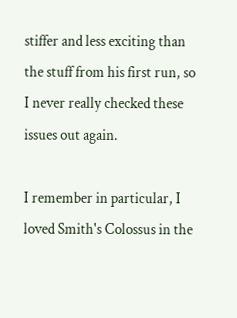stiffer and less exciting than the stuff from his first run, so I never really checked these issues out again.

I remember in particular, I loved Smith's Colossus in the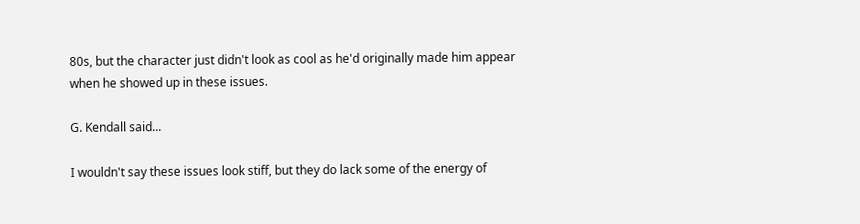80s, but the character just didn't look as cool as he'd originally made him appear when he showed up in these issues.

G. Kendall said...

I wouldn't say these issues look stiff, but they do lack some of the energy of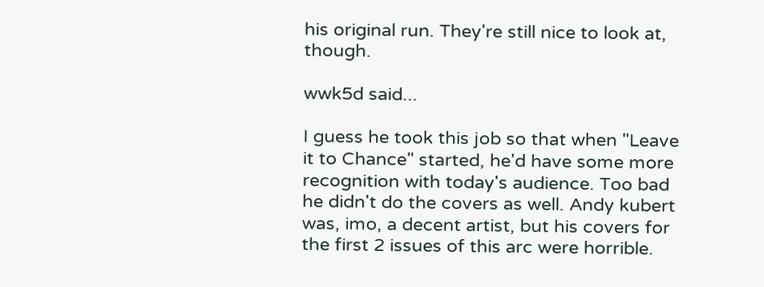his original run. They're still nice to look at, though.

wwk5d said...

I guess he took this job so that when "Leave it to Chance" started, he'd have some more recognition with today's audience. Too bad he didn't do the covers as well. Andy kubert was, imo, a decent artist, but his covers for the first 2 issues of this arc were horrible.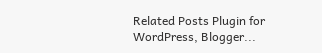Related Posts Plugin for WordPress, Blogger...